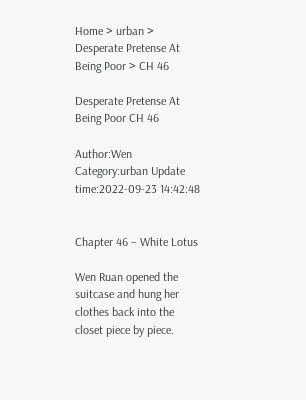Home > urban > Desperate Pretense At Being Poor > CH 46

Desperate Pretense At Being Poor CH 46

Author:Wen Category:urban Update time:2022-09-23 14:42:48


Chapter 46 – White Lotus

Wen Ruan opened the suitcase and hung her clothes back into the closet piece by piece.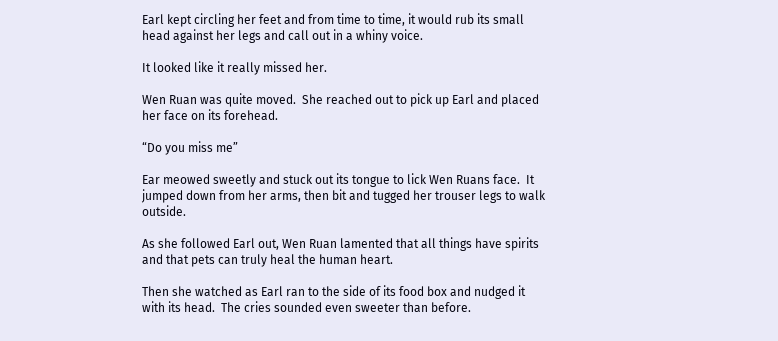Earl kept circling her feet and from time to time, it would rub its small head against her legs and call out in a whiny voice.

It looked like it really missed her.

Wen Ruan was quite moved.  She reached out to pick up Earl and placed her face on its forehead.

“Do you miss me”

Ear meowed sweetly and stuck out its tongue to lick Wen Ruans face.  It jumped down from her arms, then bit and tugged her trouser legs to walk outside.

As she followed Earl out, Wen Ruan lamented that all things have spirits and that pets can truly heal the human heart.

Then she watched as Earl ran to the side of its food box and nudged it with its head.  The cries sounded even sweeter than before.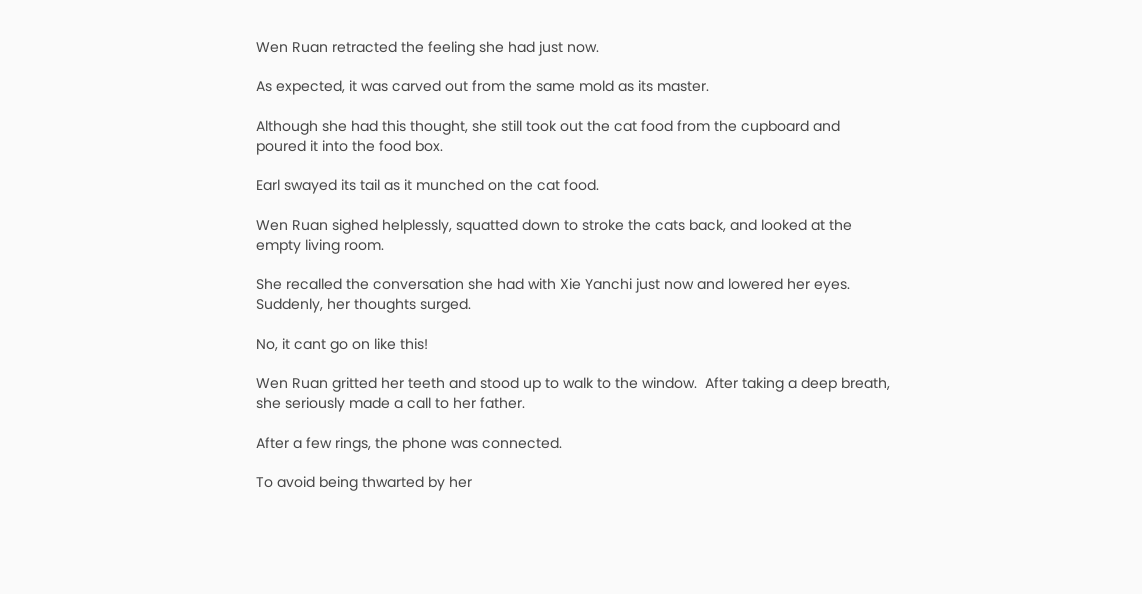Wen Ruan retracted the feeling she had just now.

As expected, it was carved out from the same mold as its master.

Although she had this thought, she still took out the cat food from the cupboard and poured it into the food box.

Earl swayed its tail as it munched on the cat food.

Wen Ruan sighed helplessly, squatted down to stroke the cats back, and looked at the empty living room.

She recalled the conversation she had with Xie Yanchi just now and lowered her eyes.  Suddenly, her thoughts surged.

No, it cant go on like this!

Wen Ruan gritted her teeth and stood up to walk to the window.  After taking a deep breath, she seriously made a call to her father.

After a few rings, the phone was connected.

To avoid being thwarted by her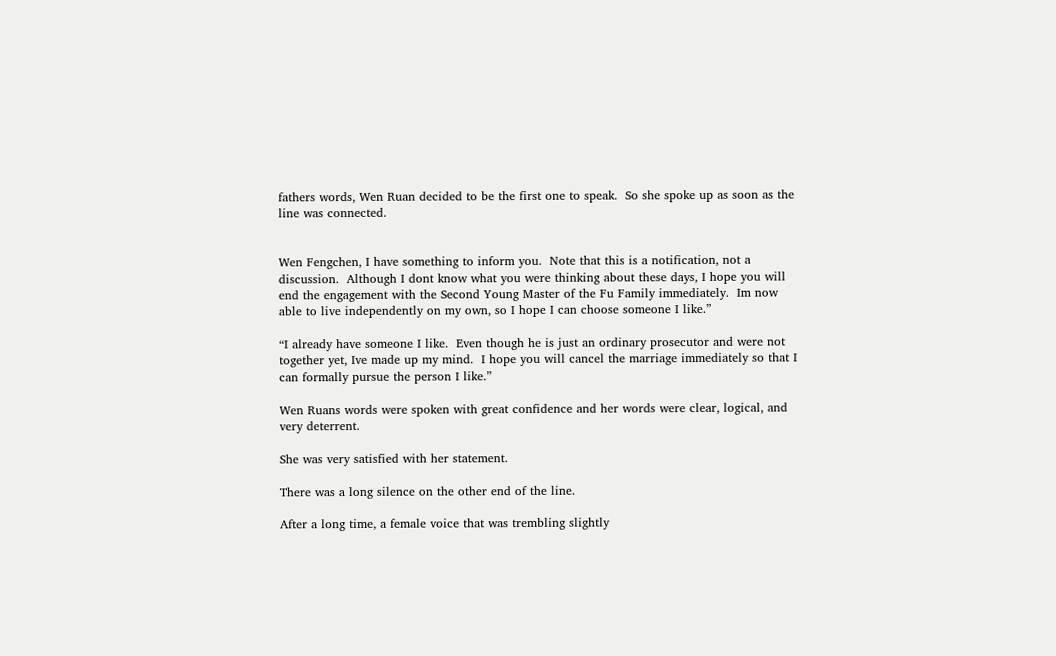fathers words, Wen Ruan decided to be the first one to speak.  So she spoke up as soon as the line was connected.


Wen Fengchen, I have something to inform you.  Note that this is a notification, not a discussion.  Although I dont know what you were thinking about these days, I hope you will end the engagement with the Second Young Master of the Fu Family immediately.  Im now able to live independently on my own, so I hope I can choose someone I like.”

“I already have someone I like.  Even though he is just an ordinary prosecutor and were not together yet, Ive made up my mind.  I hope you will cancel the marriage immediately so that I can formally pursue the person I like.”

Wen Ruans words were spoken with great confidence and her words were clear, logical, and very deterrent.

She was very satisfied with her statement.

There was a long silence on the other end of the line.

After a long time, a female voice that was trembling slightly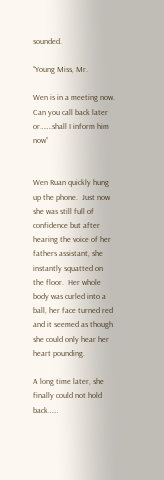sounded.

“Young Miss, Mr.

Wen is in a meeting now.  Can you call back later or…….shall I inform him now”


Wen Ruan quickly hung up the phone.  Just now she was still full of confidence but after hearing the voice of her fathers assistant, she instantly squatted on the floor.  Her whole body was curled into a ball, her face turned red and it seemed as though she could only hear her heart pounding.

A long time later, she finally could not hold back……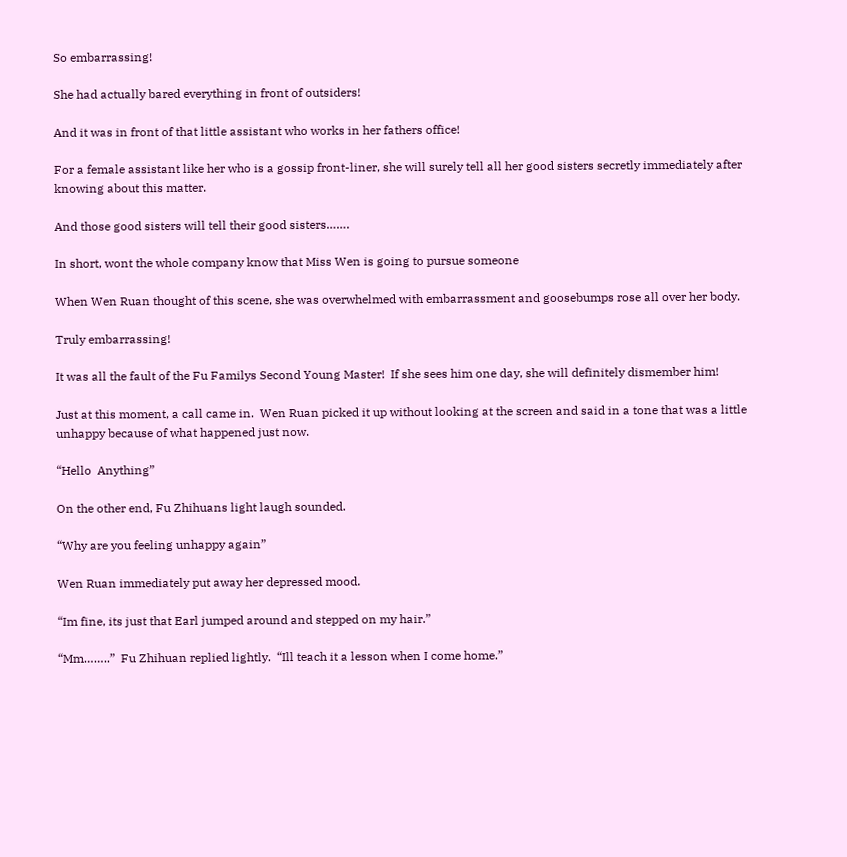So embarrassing!

She had actually bared everything in front of outsiders!

And it was in front of that little assistant who works in her fathers office!

For a female assistant like her who is a gossip front-liner, she will surely tell all her good sisters secretly immediately after knowing about this matter.

And those good sisters will tell their good sisters…….

In short, wont the whole company know that Miss Wen is going to pursue someone

When Wen Ruan thought of this scene, she was overwhelmed with embarrassment and goosebumps rose all over her body.

Truly embarrassing!

It was all the fault of the Fu Familys Second Young Master!  If she sees him one day, she will definitely dismember him!

Just at this moment, a call came in.  Wen Ruan picked it up without looking at the screen and said in a tone that was a little unhappy because of what happened just now.

“Hello  Anything”

On the other end, Fu Zhihuans light laugh sounded.

“Why are you feeling unhappy again”

Wen Ruan immediately put away her depressed mood.

“Im fine, its just that Earl jumped around and stepped on my hair.”

“Mm……..”  Fu Zhihuan replied lightly.  “Ill teach it a lesson when I come home.”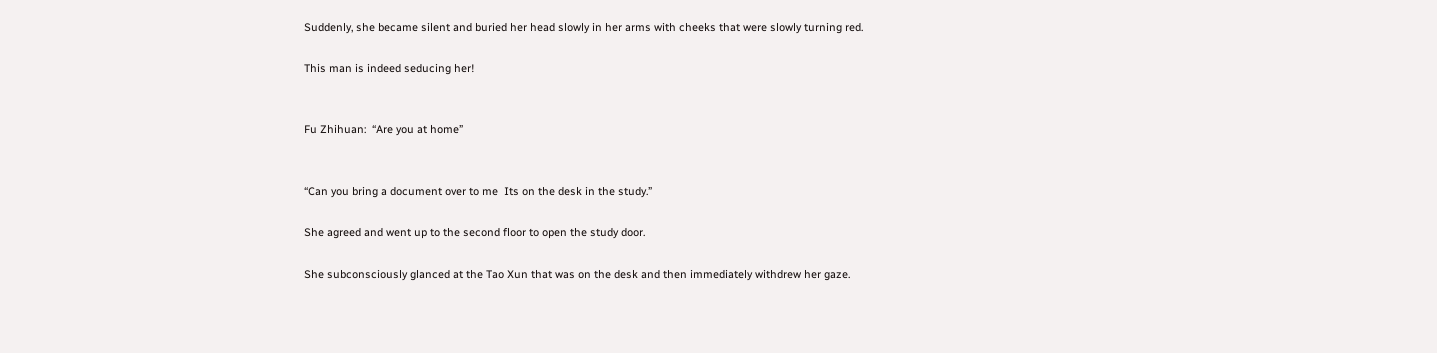Suddenly, she became silent and buried her head slowly in her arms with cheeks that were slowly turning red.

This man is indeed seducing her!


Fu Zhihuan:  “Are you at home”


“Can you bring a document over to me  Its on the desk in the study.”

She agreed and went up to the second floor to open the study door.

She subconsciously glanced at the Tao Xun that was on the desk and then immediately withdrew her gaze.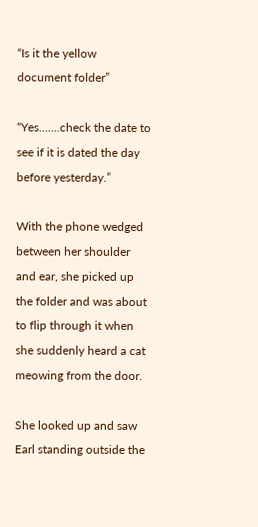“Is it the yellow document folder”

“Yes…….check the date to see if it is dated the day before yesterday.”

With the phone wedged between her shoulder and ear, she picked up the folder and was about to flip through it when she suddenly heard a cat meowing from the door.

She looked up and saw Earl standing outside the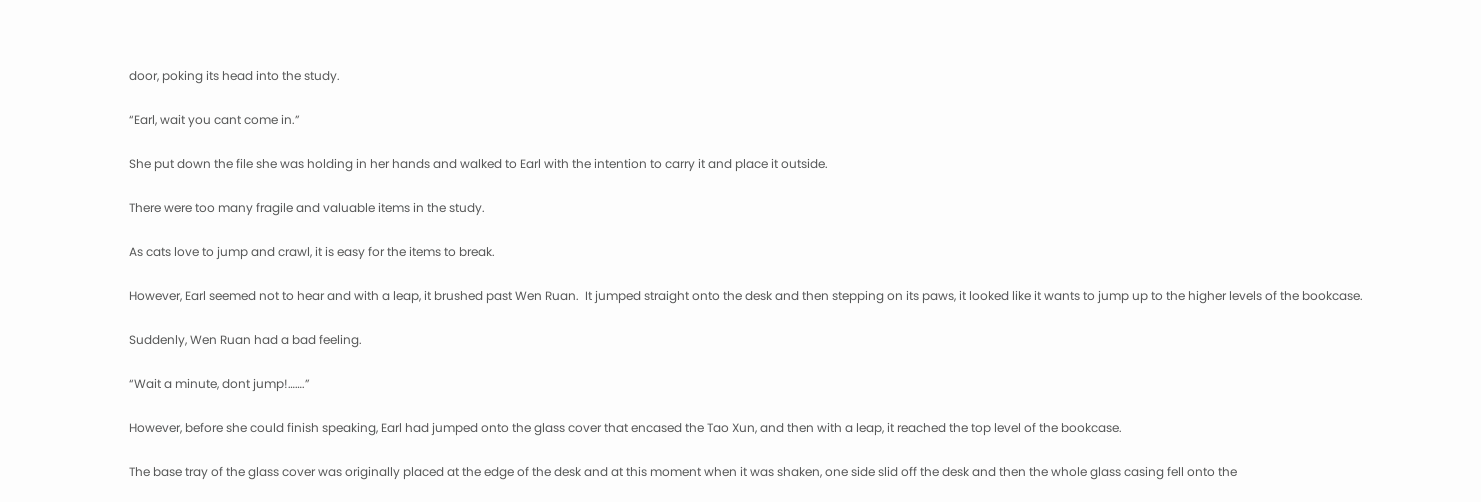door, poking its head into the study.

“Earl, wait you cant come in.”

She put down the file she was holding in her hands and walked to Earl with the intention to carry it and place it outside.

There were too many fragile and valuable items in the study.

As cats love to jump and crawl, it is easy for the items to break.

However, Earl seemed not to hear and with a leap, it brushed past Wen Ruan.  It jumped straight onto the desk and then stepping on its paws, it looked like it wants to jump up to the higher levels of the bookcase.

Suddenly, Wen Ruan had a bad feeling.

“Wait a minute, dont jump!…….”

However, before she could finish speaking, Earl had jumped onto the glass cover that encased the Tao Xun, and then with a leap, it reached the top level of the bookcase.

The base tray of the glass cover was originally placed at the edge of the desk and at this moment when it was shaken, one side slid off the desk and then the whole glass casing fell onto the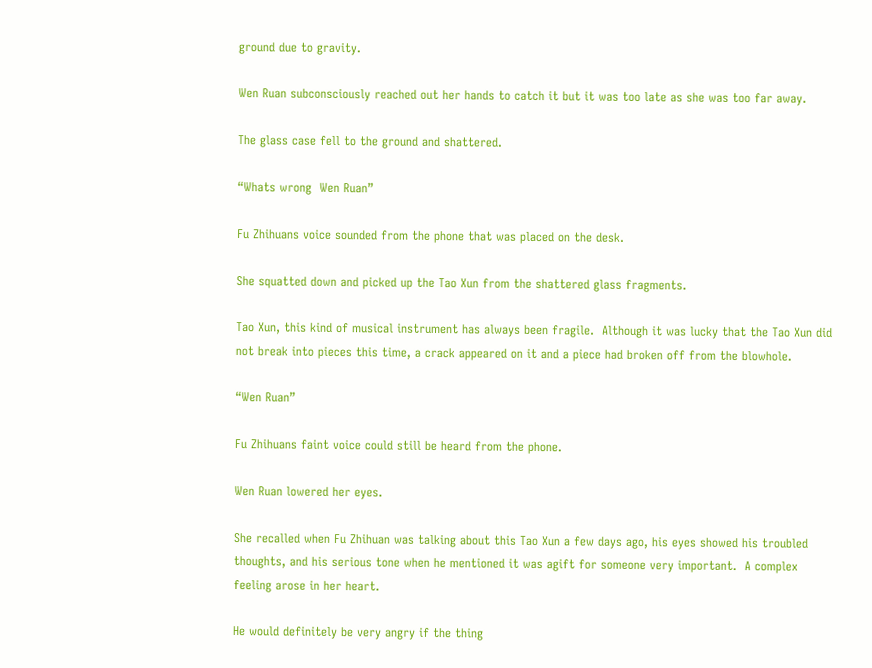ground due to gravity.

Wen Ruan subconsciously reached out her hands to catch it but it was too late as she was too far away.

The glass case fell to the ground and shattered.

“Whats wrong  Wen Ruan”

Fu Zhihuans voice sounded from the phone that was placed on the desk.

She squatted down and picked up the Tao Xun from the shattered glass fragments.

Tao Xun, this kind of musical instrument has always been fragile.  Although it was lucky that the Tao Xun did not break into pieces this time, a crack appeared on it and a piece had broken off from the blowhole.

“Wen Ruan”

Fu Zhihuans faint voice could still be heard from the phone.

Wen Ruan lowered her eyes.

She recalled when Fu Zhihuan was talking about this Tao Xun a few days ago, his eyes showed his troubled thoughts, and his serious tone when he mentioned it was agift for someone very important.  A complex feeling arose in her heart.

He would definitely be very angry if the thing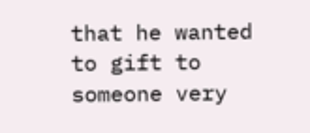that he wanted to gift to someone very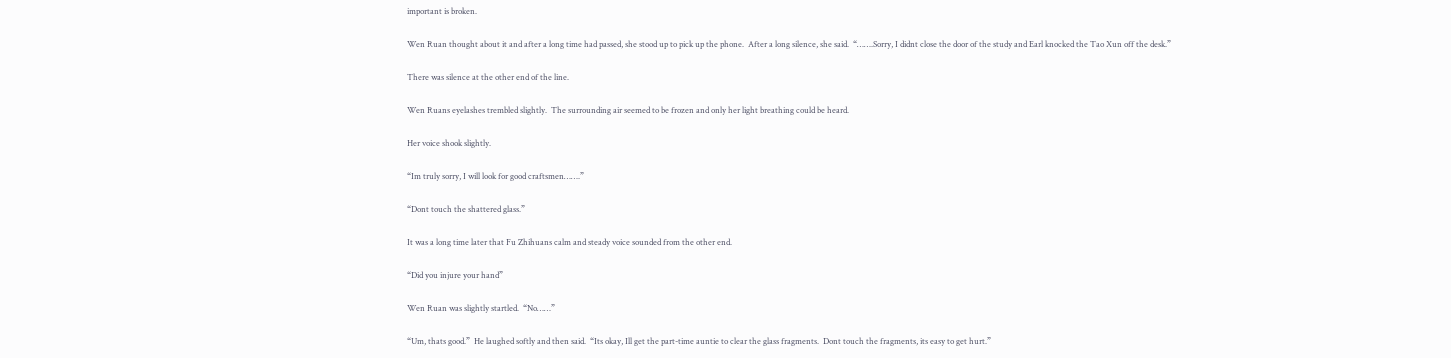important is broken.

Wen Ruan thought about it and after a long time had passed, she stood up to pick up the phone.  After a long silence, she said.  “…….Sorry, I didnt close the door of the study and Earl knocked the Tao Xun off the desk.”

There was silence at the other end of the line.

Wen Ruans eyelashes trembled slightly.  The surrounding air seemed to be frozen and only her light breathing could be heard.

Her voice shook slightly.

“Im truly sorry, I will look for good craftsmen…….”

“Dont touch the shattered glass.”

It was a long time later that Fu Zhihuans calm and steady voice sounded from the other end.

“Did you injure your hand”

Wen Ruan was slightly startled.  “No……”

“Um, thats good.”  He laughed softly and then said.  “Its okay, Ill get the part-time auntie to clear the glass fragments.  Dont touch the fragments, its easy to get hurt.”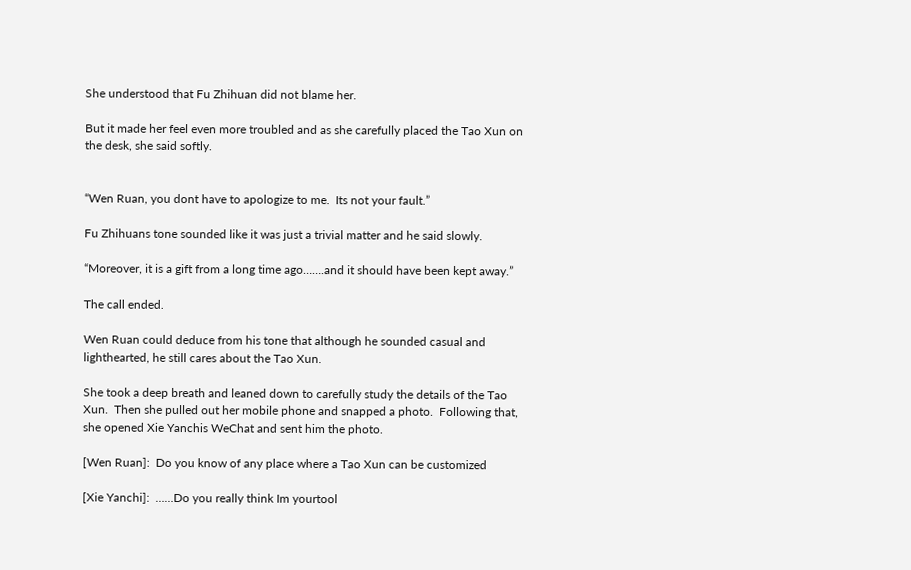She understood that Fu Zhihuan did not blame her.

But it made her feel even more troubled and as she carefully placed the Tao Xun on the desk, she said softly.


“Wen Ruan, you dont have to apologize to me.  Its not your fault.”

Fu Zhihuans tone sounded like it was just a trivial matter and he said slowly.

“Moreover, it is a gift from a long time ago…….and it should have been kept away.”

The call ended.

Wen Ruan could deduce from his tone that although he sounded casual and lighthearted, he still cares about the Tao Xun.

She took a deep breath and leaned down to carefully study the details of the Tao Xun.  Then she pulled out her mobile phone and snapped a photo.  Following that, she opened Xie Yanchis WeChat and sent him the photo.

[Wen Ruan]:  Do you know of any place where a Tao Xun can be customized

[Xie Yanchi]:  ……Do you really think Im yourtool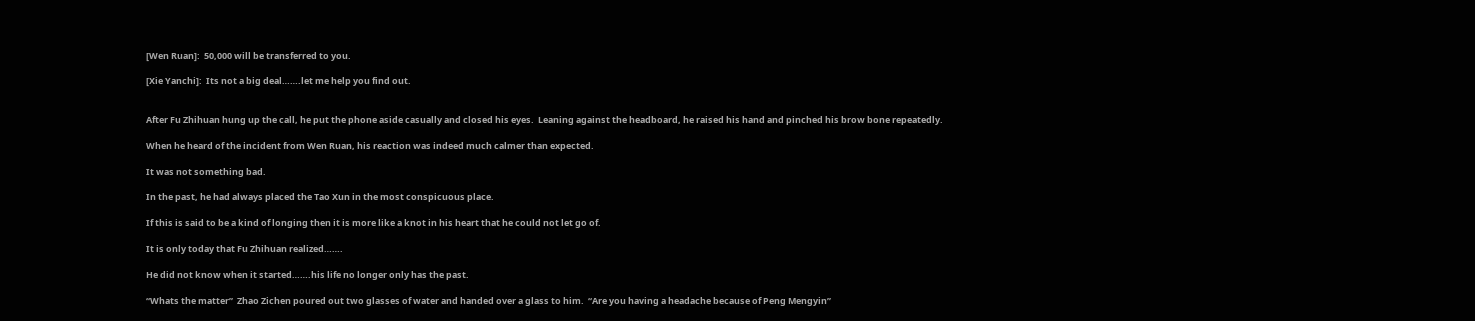[Wen Ruan]:  50,000 will be transferred to you.

[Xie Yanchi]:  Its not a big deal…….let me help you find out.


After Fu Zhihuan hung up the call, he put the phone aside casually and closed his eyes.  Leaning against the headboard, he raised his hand and pinched his brow bone repeatedly.

When he heard of the incident from Wen Ruan, his reaction was indeed much calmer than expected.

It was not something bad.

In the past, he had always placed the Tao Xun in the most conspicuous place.

If this is said to be a kind of longing then it is more like a knot in his heart that he could not let go of.

It is only today that Fu Zhihuan realized…….

He did not know when it started…….his life no longer only has the past.

“Whats the matter”  Zhao Zichen poured out two glasses of water and handed over a glass to him.  “Are you having a headache because of Peng Mengyin”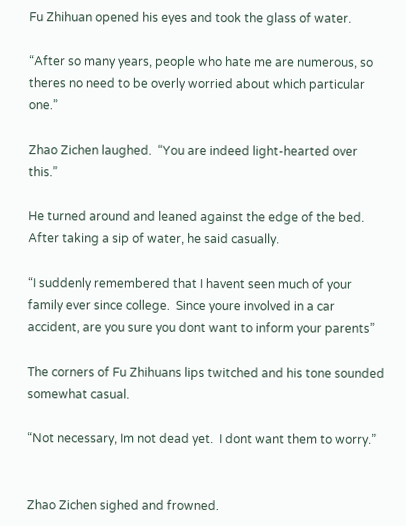Fu Zhihuan opened his eyes and took the glass of water.

“After so many years, people who hate me are numerous, so theres no need to be overly worried about which particular one.”

Zhao Zichen laughed.  “You are indeed light-hearted over this.”

He turned around and leaned against the edge of the bed.  After taking a sip of water, he said casually.

“I suddenly remembered that I havent seen much of your family ever since college.  Since youre involved in a car accident, are you sure you dont want to inform your parents”

The corners of Fu Zhihuans lips twitched and his tone sounded somewhat casual.

“Not necessary, Im not dead yet.  I dont want them to worry.”


Zhao Zichen sighed and frowned.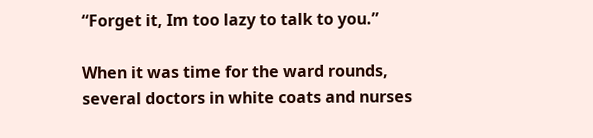“Forget it, Im too lazy to talk to you.”

When it was time for the ward rounds, several doctors in white coats and nurses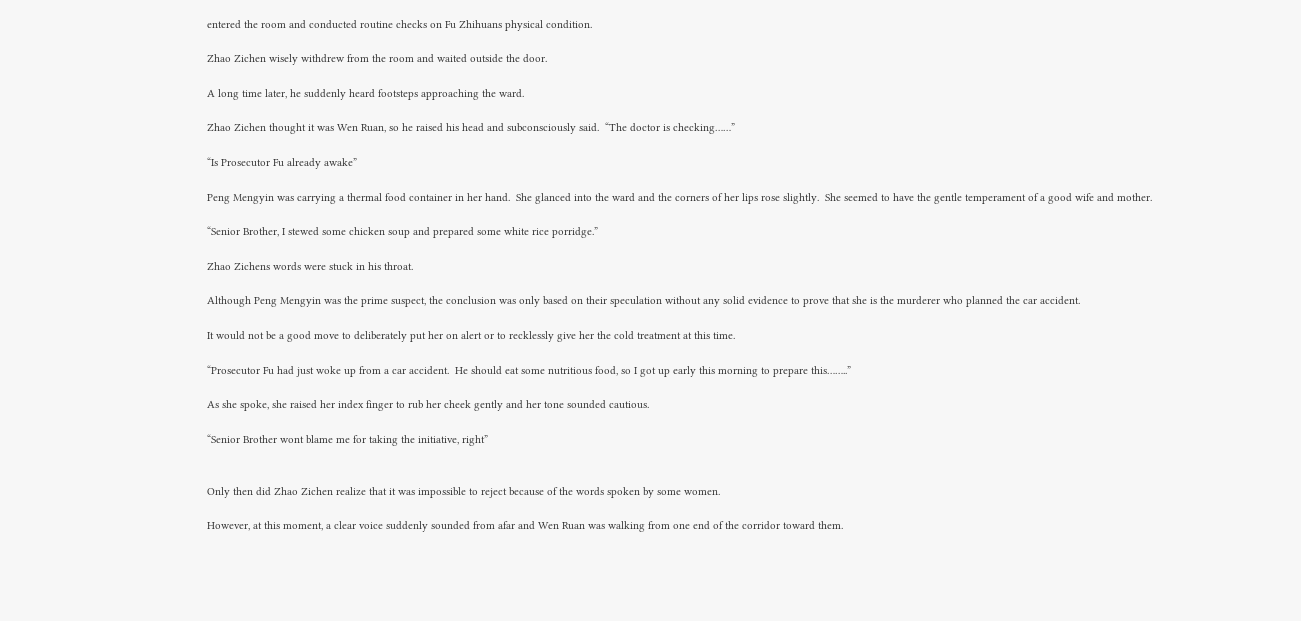entered the room and conducted routine checks on Fu Zhihuans physical condition.

Zhao Zichen wisely withdrew from the room and waited outside the door.

A long time later, he suddenly heard footsteps approaching the ward.

Zhao Zichen thought it was Wen Ruan, so he raised his head and subconsciously said.  “The doctor is checking……”

“Is Prosecutor Fu already awake”

Peng Mengyin was carrying a thermal food container in her hand.  She glanced into the ward and the corners of her lips rose slightly.  She seemed to have the gentle temperament of a good wife and mother.

“Senior Brother, I stewed some chicken soup and prepared some white rice porridge.”

Zhao Zichens words were stuck in his throat.

Although Peng Mengyin was the prime suspect, the conclusion was only based on their speculation without any solid evidence to prove that she is the murderer who planned the car accident.

It would not be a good move to deliberately put her on alert or to recklessly give her the cold treatment at this time.

“Prosecutor Fu had just woke up from a car accident.  He should eat some nutritious food, so I got up early this morning to prepare this……..”

As she spoke, she raised her index finger to rub her cheek gently and her tone sounded cautious.

“Senior Brother wont blame me for taking the initiative, right”


Only then did Zhao Zichen realize that it was impossible to reject because of the words spoken by some women.

However, at this moment, a clear voice suddenly sounded from afar and Wen Ruan was walking from one end of the corridor toward them.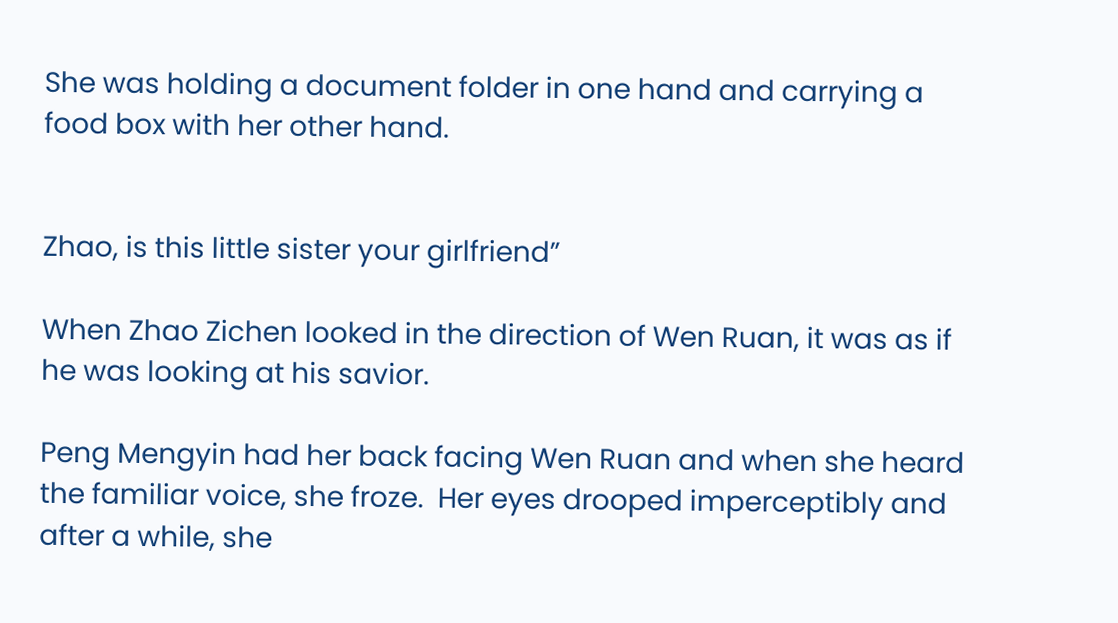She was holding a document folder in one hand and carrying a food box with her other hand.


Zhao, is this little sister your girlfriend”

When Zhao Zichen looked in the direction of Wen Ruan, it was as if he was looking at his savior.

Peng Mengyin had her back facing Wen Ruan and when she heard the familiar voice, she froze.  Her eyes drooped imperceptibly and after a while, she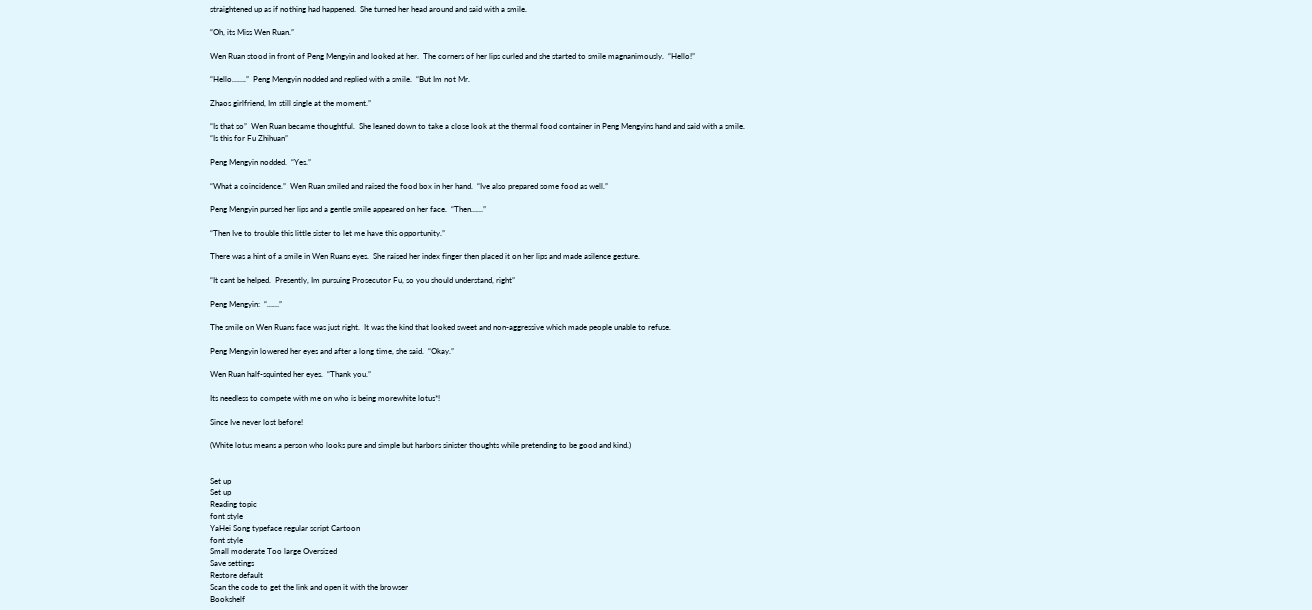straightened up as if nothing had happened.  She turned her head around and said with a smile.

“Oh, its Miss Wen Ruan.”

Wen Ruan stood in front of Peng Mengyin and looked at her.  The corners of her lips curled and she started to smile magnanimously.  “Hello!”

“Hello…….”  Peng Mengyin nodded and replied with a smile.  “But Im not Mr.

Zhaos girlfriend, Im still single at the moment.”

“Is that so”  Wen Ruan became thoughtful.  She leaned down to take a close look at the thermal food container in Peng Mengyins hand and said with a smile.  “Is this for Fu Zhihuan”

Peng Mengyin nodded.  “Yes.”

“What a coincidence.”  Wen Ruan smiled and raised the food box in her hand.  “Ive also prepared some food as well.”

Peng Mengyin pursed her lips and a gentle smile appeared on her face.  “Then……”

“Then Ive to trouble this little sister to let me have this opportunity.”

There was a hint of a smile in Wen Ruans eyes.  She raised her index finger then placed it on her lips and made asilence gesture.

“It cant be helped.  Presently, Im pursuing Prosecutor Fu, so you should understand, right”

Peng Mengyin:  “……”

The smile on Wen Ruans face was just right.  It was the kind that looked sweet and non-aggressive which made people unable to refuse.

Peng Mengyin lowered her eyes and after a long time, she said.  “Okay.”

Wen Ruan half-squinted her eyes.  “Thank you.”

Its needless to compete with me on who is being morewhite lotus*!

Since Ive never lost before!

(White lotus means a person who looks pure and simple but harbors sinister thoughts while pretending to be good and kind.)


Set up
Set up
Reading topic
font style
YaHei Song typeface regular script Cartoon
font style
Small moderate Too large Oversized
Save settings
Restore default
Scan the code to get the link and open it with the browser
Bookshelf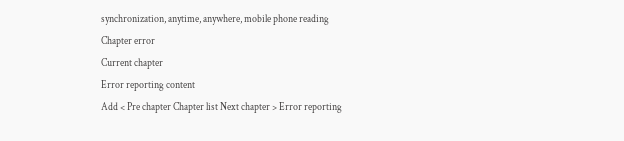synchronization, anytime, anywhere, mobile phone reading
Chapter error
Current chapter
Error reporting content
Add < Pre chapter Chapter list Next chapter > Error reporting